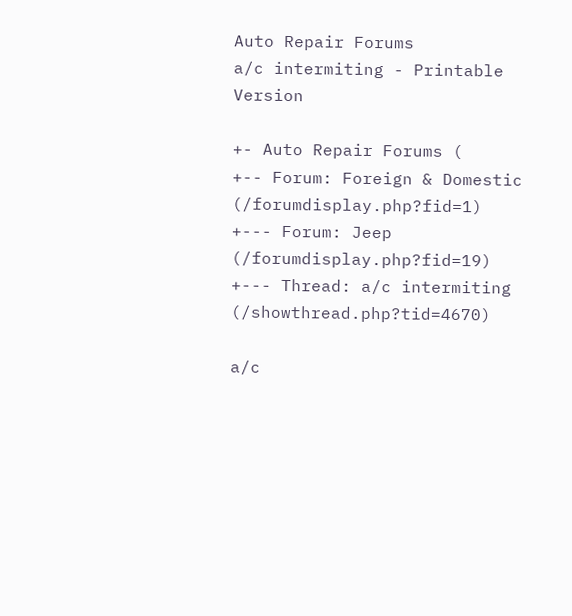Auto Repair Forums
a/c intermiting - Printable Version

+- Auto Repair Forums (
+-- Forum: Foreign & Domestic (/forumdisplay.php?fid=1)
+--- Forum: Jeep (/forumdisplay.php?fid=19)
+--- Thread: a/c intermiting (/showthread.php?tid=4670)

a/c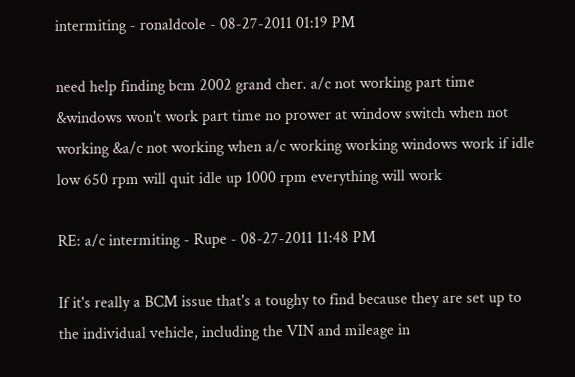intermiting - ronaldcole - 08-27-2011 01:19 PM

need help finding bcm 2002 grand cher. a/c not working part time &windows won't work part time no prower at window switch when not working &a/c not working when a/c working working windows work if idle low 650 rpm will quit idle up 1000 rpm everything will work

RE: a/c intermiting - Rupe - 08-27-2011 11:48 PM

If it's really a BCM issue that's a toughy to find because they are set up to the individual vehicle, including the VIN and mileage in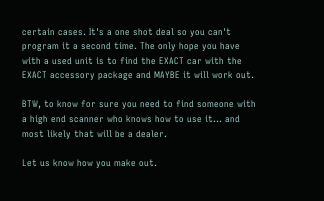certain cases. It's a one shot deal so you can't program it a second time. The only hope you have with a used unit is to find the EXACT car with the EXACT accessory package and MAYBE it will work out.

BTW, to know for sure you need to find someone with a high end scanner who knows how to use it... and most likely that will be a dealer.

Let us know how you make out.